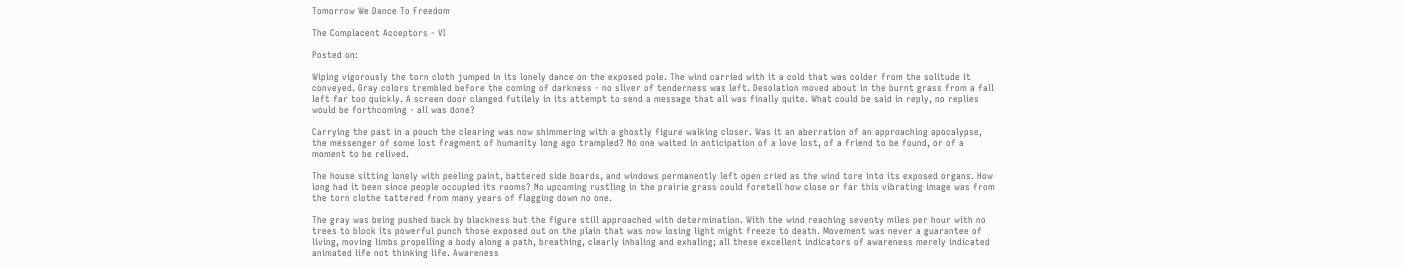Tomorrow We Dance To Freedom

The Complacent Acceptors - VI

Posted on:

Wiping vigorously the torn cloth jumped in its lonely dance on the exposed pole. The wind carried with it a cold that was colder from the solitude it conveyed. Gray colors trembled before the coming of darkness - no sliver of tenderness was left. Desolation moved about in the burnt grass from a fall left far too quickly. A screen door clanged futilely in its attempt to send a message that all was finally quite. What could be said in reply, no replies would be forthcoming - all was done?

Carrying the past in a pouch the clearing was now shimmering with a ghostly figure walking closer. Was it an aberration of an approaching apocalypse, the messenger of some lost fragment of humanity long ago trampled? No one waited in anticipation of a love lost, of a friend to be found, or of a moment to be relived.

The house sitting lonely with peeling paint, battered side boards, and windows permanently left open cried as the wind tore into its exposed organs. How long had it been since people occupied its rooms? No upcoming rustling in the prairie grass could foretell how close or far this vibrating image was from the torn clothe tattered from many years of flagging down no one.

The gray was being pushed back by blackness but the figure still approached with determination. With the wind reaching seventy miles per hour with no trees to block its powerful punch those exposed out on the plain that was now losing light might freeze to death. Movement was never a guarantee of living, moving limbs propelling a body along a path, breathing, clearly inhaling and exhaling; all these excellent indicators of awareness merely indicated animated life not thinking life. Awareness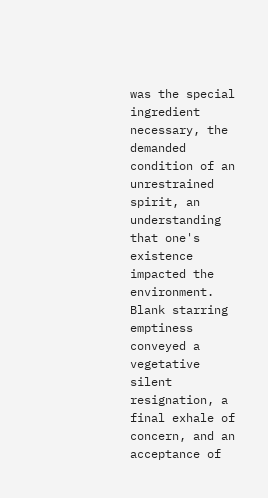was the special ingredient necessary, the demanded condition of an unrestrained spirit, an understanding that one's existence impacted the environment. Blank starring emptiness conveyed a vegetative silent resignation, a final exhale of concern, and an acceptance of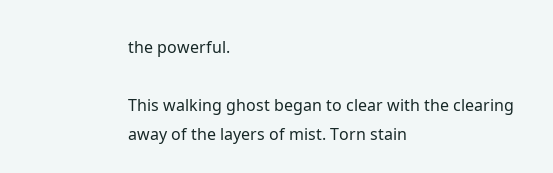the powerful.

This walking ghost began to clear with the clearing away of the layers of mist. Torn stain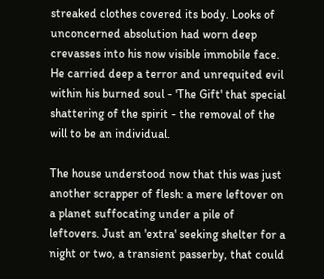streaked clothes covered its body. Looks of unconcerned absolution had worn deep crevasses into his now visible immobile face. He carried deep a terror and unrequited evil within his burned soul - 'The Gift' that special shattering of the spirit - the removal of the will to be an individual.

The house understood now that this was just another scrapper of flesh: a mere leftover on a planet suffocating under a pile of leftovers. Just an 'extra' seeking shelter for a night or two, a transient passerby, that could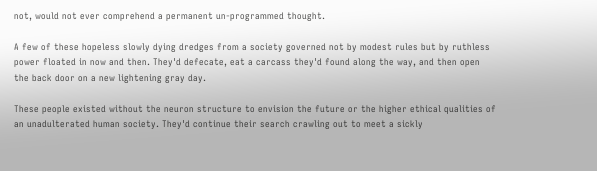not, would not ever comprehend a permanent un-programmed thought.

A few of these hopeless slowly dying dredges from a society governed not by modest rules but by ruthless power floated in now and then. They'd defecate, eat a carcass they'd found along the way, and then open the back door on a new lightening gray day.

These people existed without the neuron structure to envision the future or the higher ethical qualities of an unadulterated human society. They'd continue their search crawling out to meet a sickly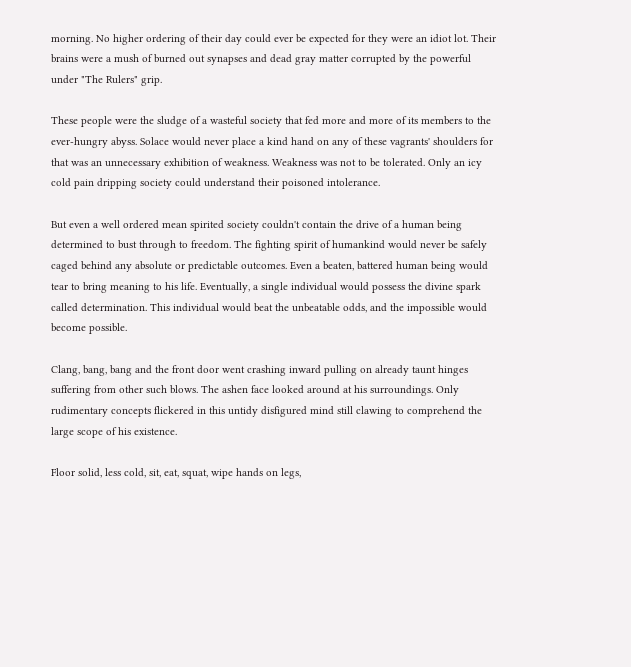morning. No higher ordering of their day could ever be expected for they were an idiot lot. Their brains were a mush of burned out synapses and dead gray matter corrupted by the powerful under "The Rulers" grip.

These people were the sludge of a wasteful society that fed more and more of its members to the ever-hungry abyss. Solace would never place a kind hand on any of these vagrants' shoulders for that was an unnecessary exhibition of weakness. Weakness was not to be tolerated. Only an icy cold pain dripping society could understand their poisoned intolerance.

But even a well ordered mean spirited society couldn't contain the drive of a human being determined to bust through to freedom. The fighting spirit of humankind would never be safely caged behind any absolute or predictable outcomes. Even a beaten, battered human being would tear to bring meaning to his life. Eventually, a single individual would possess the divine spark called determination. This individual would beat the unbeatable odds, and the impossible would become possible.

Clang, bang, bang and the front door went crashing inward pulling on already taunt hinges suffering from other such blows. The ashen face looked around at his surroundings. Only rudimentary concepts flickered in this untidy disfigured mind still clawing to comprehend the large scope of his existence.

Floor solid, less cold, sit, eat, squat, wipe hands on legs,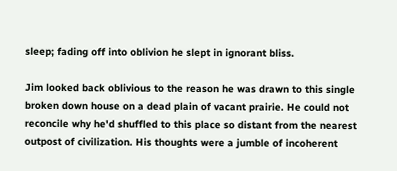sleep; fading off into oblivion he slept in ignorant bliss.

Jim looked back oblivious to the reason he was drawn to this single broken down house on a dead plain of vacant prairie. He could not reconcile why he'd shuffled to this place so distant from the nearest outpost of civilization. His thoughts were a jumble of incoherent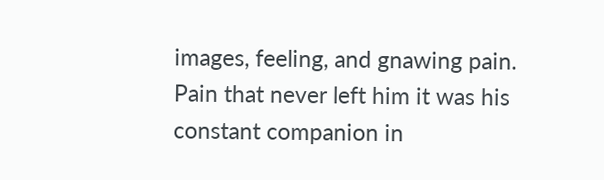images, feeling, and gnawing pain. Pain that never left him it was his constant companion in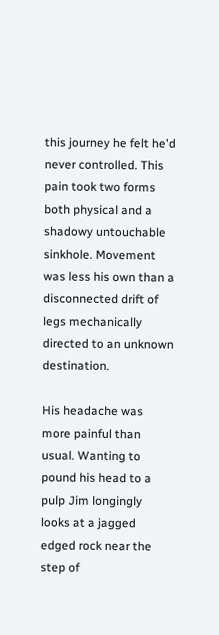this journey he felt he'd never controlled. This pain took two forms both physical and a shadowy untouchable sinkhole. Movement was less his own than a disconnected drift of legs mechanically directed to an unknown destination.

His headache was more painful than usual. Wanting to pound his head to a pulp Jim longingly looks at a jagged edged rock near the step of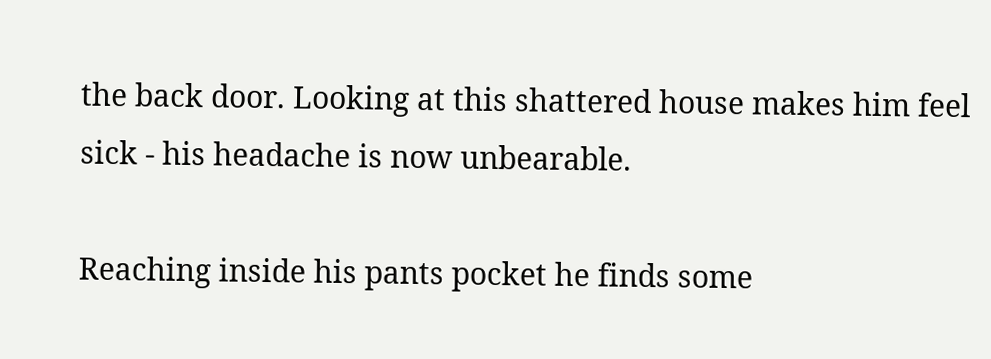the back door. Looking at this shattered house makes him feel sick - his headache is now unbearable.

Reaching inside his pants pocket he finds some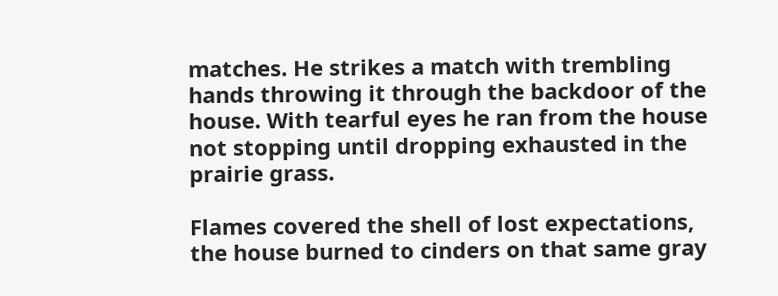matches. He strikes a match with trembling hands throwing it through the backdoor of the house. With tearful eyes he ran from the house not stopping until dropping exhausted in the prairie grass.

Flames covered the shell of lost expectations, the house burned to cinders on that same gray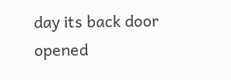day its back door opened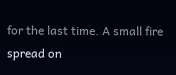for the last time. A small fire spread on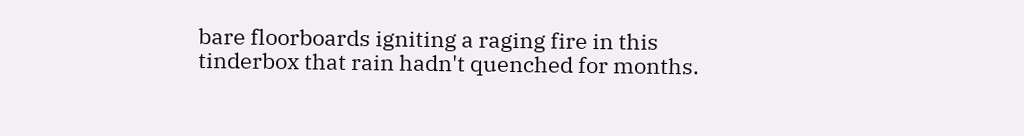bare floorboards igniting a raging fire in this tinderbox that rain hadn't quenched for months.